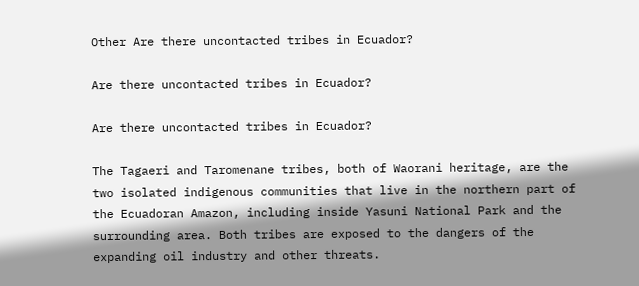Other Are there uncontacted tribes in Ecuador?

Are there uncontacted tribes in Ecuador?

Are there uncontacted tribes in Ecuador?

The Tagaeri and Taromenane tribes, both of Waorani heritage, are the two isolated indigenous communities that live in the northern part of the Ecuadoran Amazon, including inside Yasuni National Park and the surrounding area. Both tribes are exposed to the dangers of the expanding oil industry and other threats.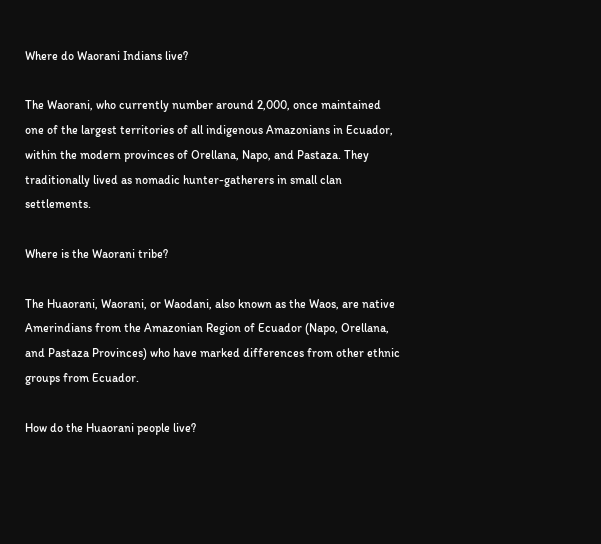Where do Waorani Indians live?

The Waorani, who currently number around 2,000, once maintained one of the largest territories of all indigenous Amazonians in Ecuador, within the modern provinces of Orellana, Napo, and Pastaza. They traditionally lived as nomadic hunter-gatherers in small clan settlements.

Where is the Waorani tribe?

The Huaorani, Waorani, or Waodani, also known as the Waos, are native Amerindians from the Amazonian Region of Ecuador (Napo, Orellana, and Pastaza Provinces) who have marked differences from other ethnic groups from Ecuador.

How do the Huaorani people live?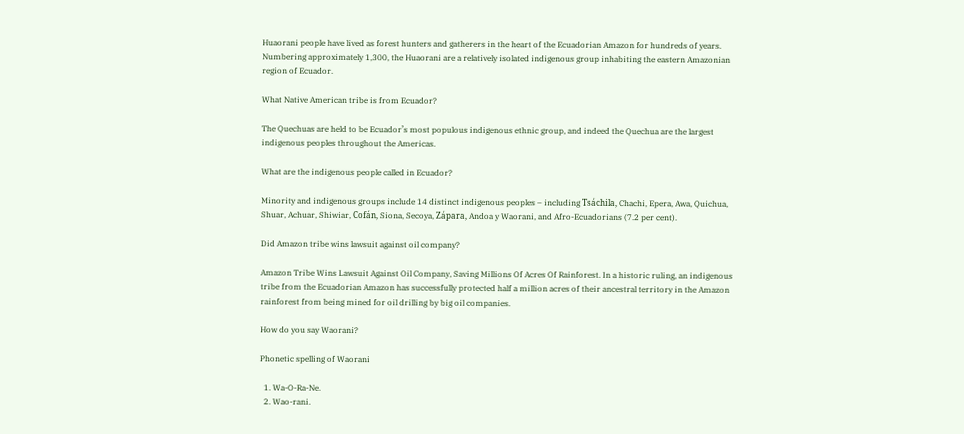Huaorani people have lived as forest hunters and gatherers in the heart of the Ecuadorian Amazon for hundreds of years. Numbering approximately 1,300, the Huaorani are a relatively isolated indigenous group inhabiting the eastern Amazonian region of Ecuador.

What Native American tribe is from Ecuador?

The Quechuas are held to be Ecuador’s most populous indigenous ethnic group, and indeed the Quechua are the largest indigenous peoples throughout the Americas.

What are the indigenous people called in Ecuador?

Minority and indigenous groups include 14 distinct indigenous peoples – including Tsáchila, Chachi, Epera, Awa, Quichua, Shuar, Achuar, Shiwiar, Cofán, Siona, Secoya, Zápara, Andoa y Waorani, and Afro-Ecuadorians (7.2 per cent).

Did Amazon tribe wins lawsuit against oil company?

Amazon Tribe Wins Lawsuit Against Oil Company, Saving Millions Of Acres Of Rainforest. In a historic ruling, an indigenous tribe from the Ecuadorian Amazon has successfully protected half a million acres of their ancestral territory in the Amazon rainforest from being mined for oil drilling by big oil companies.

How do you say Waorani?

Phonetic spelling of Waorani

  1. Wa-O-Ra-Ne.
  2. Wao-rani.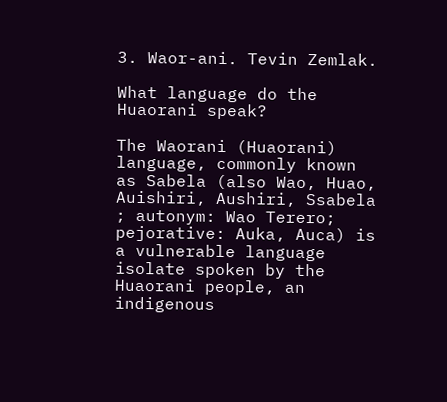3. Waor-ani. Tevin Zemlak.

What language do the Huaorani speak?

The Waorani (Huaorani) language, commonly known as Sabela (also Wao, Huao, Auishiri, Aushiri, Ssabela ; autonym: Wao Terero; pejorative: Auka, Auca) is a vulnerable language isolate spoken by the Huaorani people, an indigenous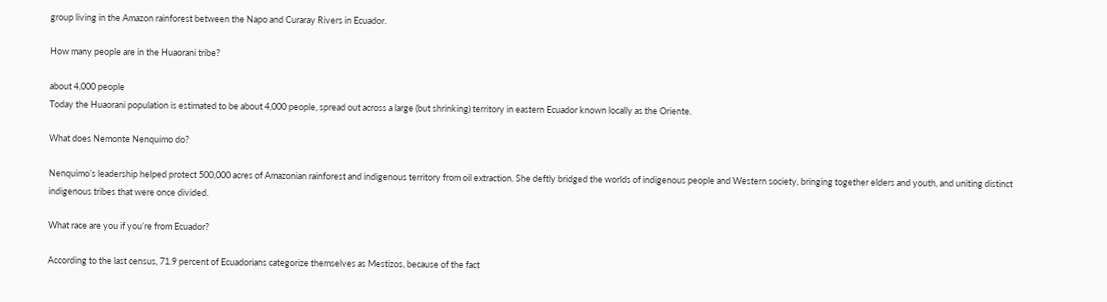group living in the Amazon rainforest between the Napo and Curaray Rivers in Ecuador.

How many people are in the Huaorani tribe?

about 4,000 people
Today the Huaorani population is estimated to be about 4,000 people, spread out across a large (but shrinking) territory in eastern Ecuador known locally as the Oriente.

What does Nemonte Nenquimo do?

Nenquimo’s leadership helped protect 500,000 acres of Amazonian rainforest and indigenous territory from oil extraction. She deftly bridged the worlds of indigenous people and Western society, bringing together elders and youth, and uniting distinct indigenous tribes that were once divided.

What race are you if you’re from Ecuador?

According to the last census, 71.9 percent of Ecuadorians categorize themselves as Mestizos, because of the fact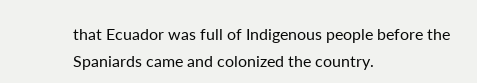that Ecuador was full of Indigenous people before the Spaniards came and colonized the country.